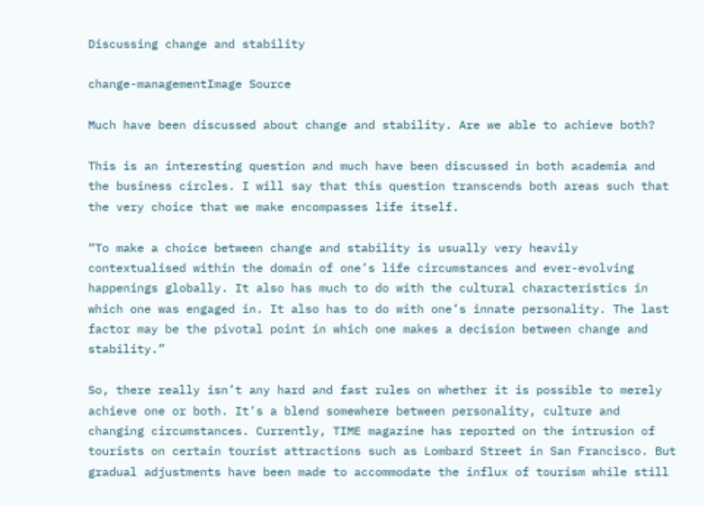Discussing change and stability

change-managementImage Source

Much have been discussed about change and stability. Are we able to achieve both?

This is an interesting question and much have been discussed in both academia and the business circles. I will say that this question transcends both areas such that the very choice that we make encompasses life itself.

“To make a choice between change and stability is usually very heavily contextualised within the domain of one’s life circumstances and ever-evolving happenings globally. It also has much to do with the cultural characteristics in which one was engaged in. It also has to do with one’s innate personality. The last factor may be the pivotal point in which one makes a decision between change and stability.”

So, there really isn’t any hard and fast rules on whether it is possible to merely achieve one or both. It’s a blend somewhere between personality, culture and changing circumstances. Currently, TIME magazine has reported on the intrusion of tourists on certain tourist attractions such as Lombard Street in San Francisco. But gradual adjustments have been made to accommodate the influx of tourism while still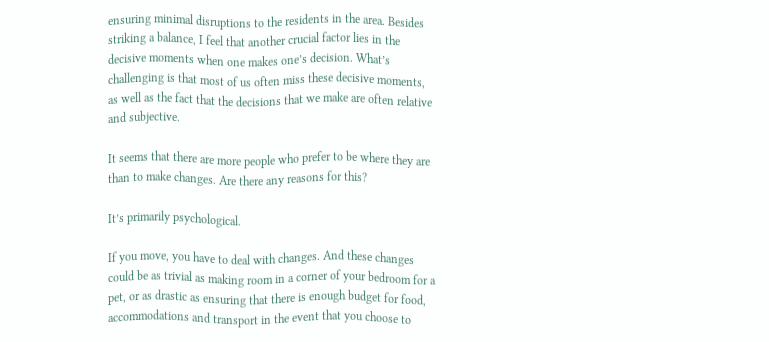ensuring minimal disruptions to the residents in the area. Besides striking a balance, I feel that another crucial factor lies in the decisive moments when one makes one’s decision. What’s challenging is that most of us often miss these decisive moments, as well as the fact that the decisions that we make are often relative and subjective.

It seems that there are more people who prefer to be where they are than to make changes. Are there any reasons for this?

It’s primarily psychological.

If you move, you have to deal with changes. And these changes could be as trivial as making room in a corner of your bedroom for a pet, or as drastic as ensuring that there is enough budget for food, accommodations and transport in the event that you choose to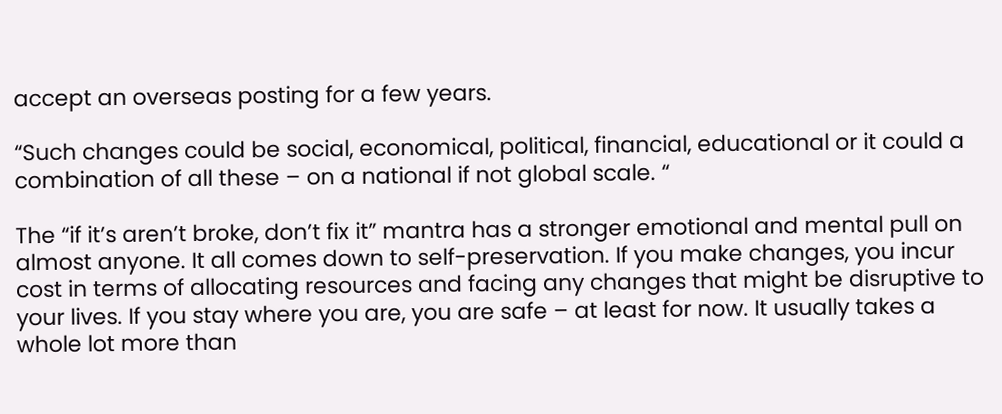accept an overseas posting for a few years.

“Such changes could be social, economical, political, financial, educational or it could a combination of all these – on a national if not global scale. “

The “if it’s aren’t broke, don’t fix it” mantra has a stronger emotional and mental pull on almost anyone. It all comes down to self-preservation. If you make changes, you incur cost in terms of allocating resources and facing any changes that might be disruptive to your lives. If you stay where you are, you are safe – at least for now. It usually takes a whole lot more than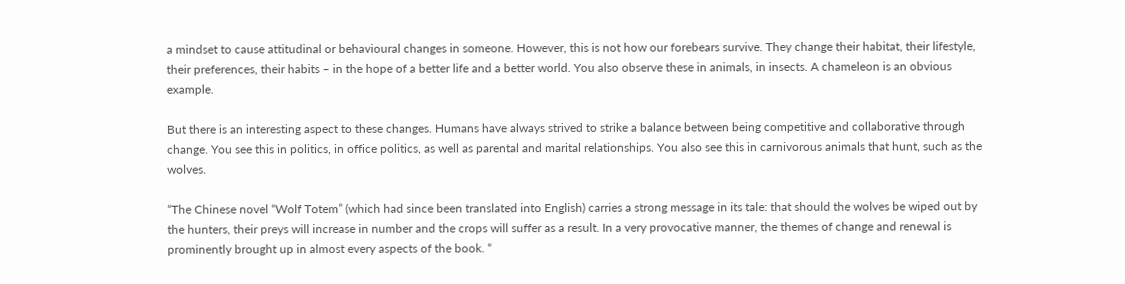a mindset to cause attitudinal or behavioural changes in someone. However, this is not how our forebears survive. They change their habitat, their lifestyle, their preferences, their habits – in the hope of a better life and a better world. You also observe these in animals, in insects. A chameleon is an obvious example.

But there is an interesting aspect to these changes. Humans have always strived to strike a balance between being competitive and collaborative through change. You see this in politics, in office politics, as well as parental and marital relationships. You also see this in carnivorous animals that hunt, such as the wolves.

“The Chinese novel “Wolf Totem” (which had since been translated into English) carries a strong message in its tale: that should the wolves be wiped out by the hunters, their preys will increase in number and the crops will suffer as a result. In a very provocative manner, the themes of change and renewal is prominently brought up in almost every aspects of the book. “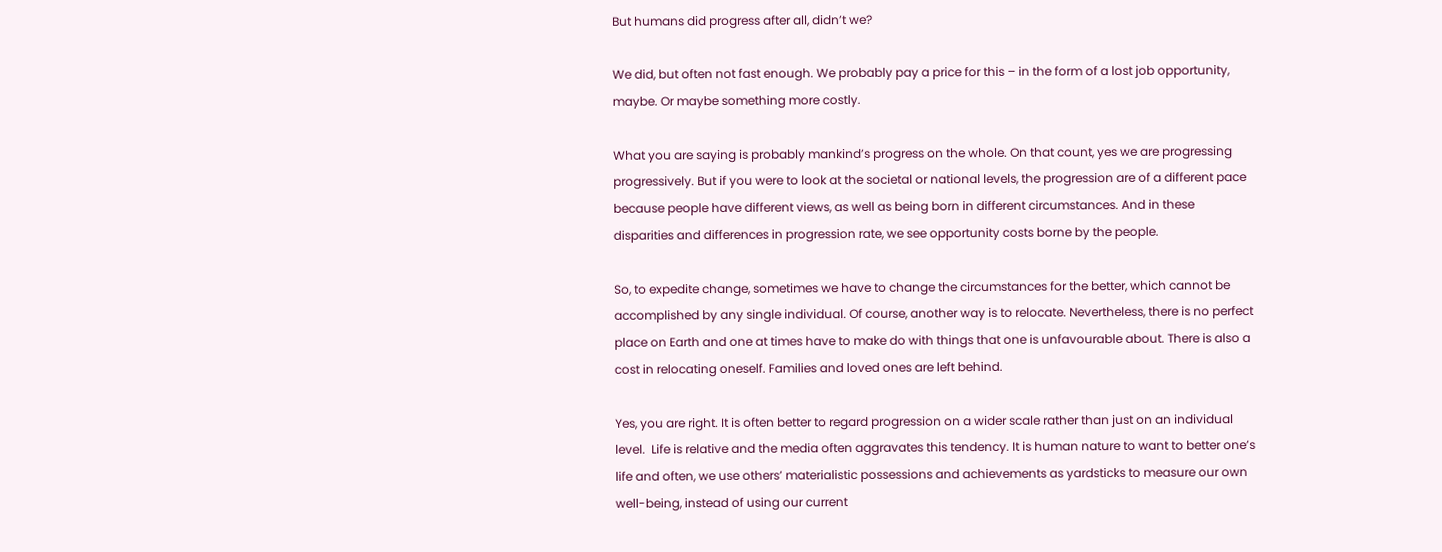But humans did progress after all, didn’t we?

We did, but often not fast enough. We probably pay a price for this – in the form of a lost job opportunity, maybe. Or maybe something more costly.

What you are saying is probably mankind’s progress on the whole. On that count, yes we are progressing progressively. But if you were to look at the societal or national levels, the progression are of a different pace because people have different views, as well as being born in different circumstances. And in these disparities and differences in progression rate, we see opportunity costs borne by the people.

So, to expedite change, sometimes we have to change the circumstances for the better, which cannot be accomplished by any single individual. Of course, another way is to relocate. Nevertheless, there is no perfect place on Earth and one at times have to make do with things that one is unfavourable about. There is also a cost in relocating oneself. Families and loved ones are left behind.

Yes, you are right. It is often better to regard progression on a wider scale rather than just on an individual level.  Life is relative and the media often aggravates this tendency. It is human nature to want to better one’s life and often, we use others’ materialistic possessions and achievements as yardsticks to measure our own well-being, instead of using our current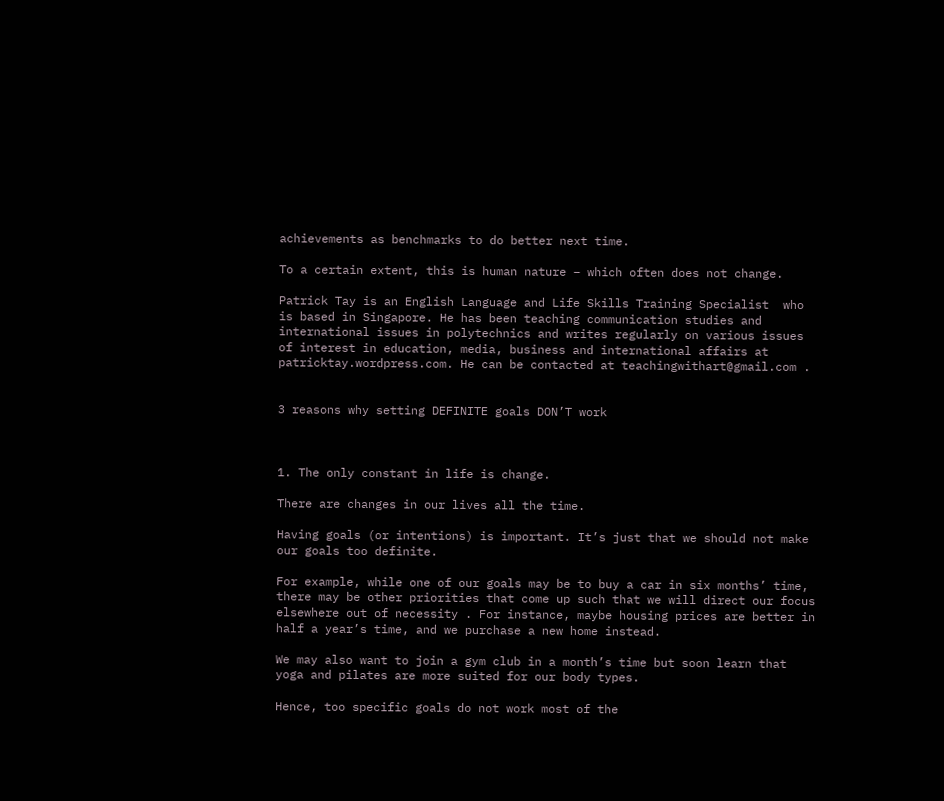achievements as benchmarks to do better next time.

To a certain extent, this is human nature – which often does not change.

Patrick Tay is an English Language and Life Skills Training Specialist  who is based in Singapore. He has been teaching communication studies and international issues in polytechnics and writes regularly on various issues of interest in education, media, business and international affairs at patricktay.wordpress.com. He can be contacted at teachingwithart@gmail.com .


3 reasons why setting DEFINITE goals DON’T work



1. The only constant in life is change.

There are changes in our lives all the time.

Having goals (or intentions) is important. It’s just that we should not make our goals too definite.

For example, while one of our goals may be to buy a car in six months’ time, there may be other priorities that come up such that we will direct our focus elsewhere out of necessity . For instance, maybe housing prices are better in half a year’s time, and we purchase a new home instead.

We may also want to join a gym club in a month’s time but soon learn that yoga and pilates are more suited for our body types.

Hence, too specific goals do not work most of the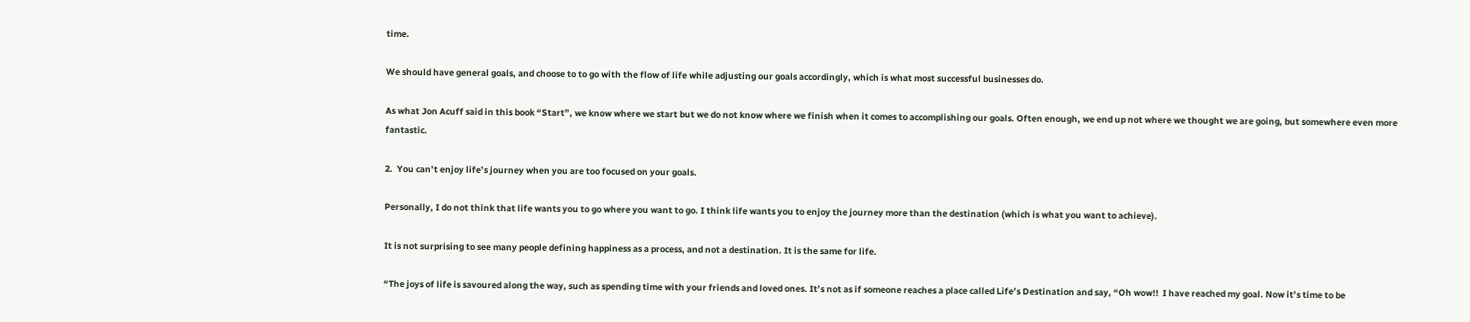time.

We should have general goals, and choose to to go with the flow of life while adjusting our goals accordingly, which is what most successful businesses do.

As what Jon Acuff said in this book “Start”, we know where we start but we do not know where we finish when it comes to accomplishing our goals. Often enough, we end up not where we thought we are going, but somewhere even more fantastic.

2.  You can’t enjoy life’s journey when you are too focused on your goals.

Personally, I do not think that life wants you to go where you want to go. I think life wants you to enjoy the journey more than the destination (which is what you want to achieve).

It is not surprising to see many people defining happiness as a process, and not a destination. It is the same for life.

“The joys of life is savoured along the way, such as spending time with your friends and loved ones. It’s not as if someone reaches a place called Life’s Destination and say, “Oh wow!!  I have reached my goal. Now it’s time to be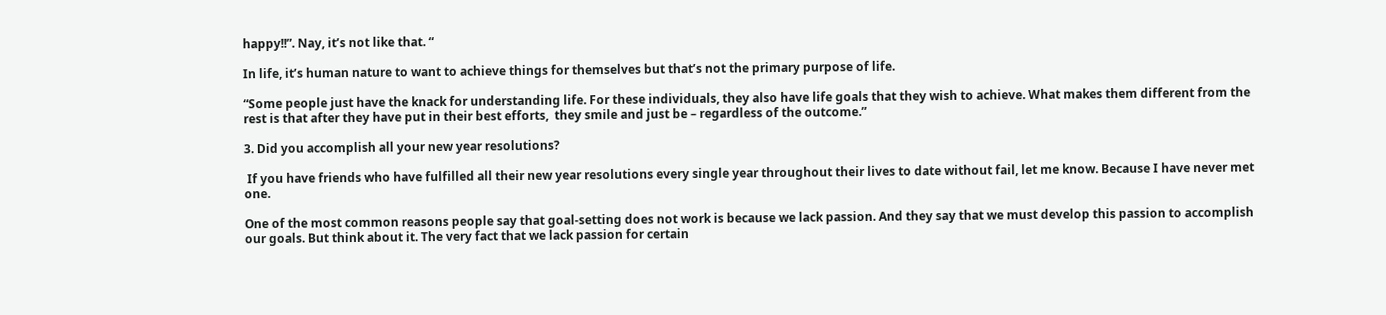happy!!”. Nay, it’s not like that. “

In life, it’s human nature to want to achieve things for themselves but that’s not the primary purpose of life.

“Some people just have the knack for understanding life. For these individuals, they also have life goals that they wish to achieve. What makes them different from the rest is that after they have put in their best efforts,  they smile and just be – regardless of the outcome.”

3. Did you accomplish all your new year resolutions?

 If you have friends who have fulfilled all their new year resolutions every single year throughout their lives to date without fail, let me know. Because I have never met one.

One of the most common reasons people say that goal-setting does not work is because we lack passion. And they say that we must develop this passion to accomplish our goals. But think about it. The very fact that we lack passion for certain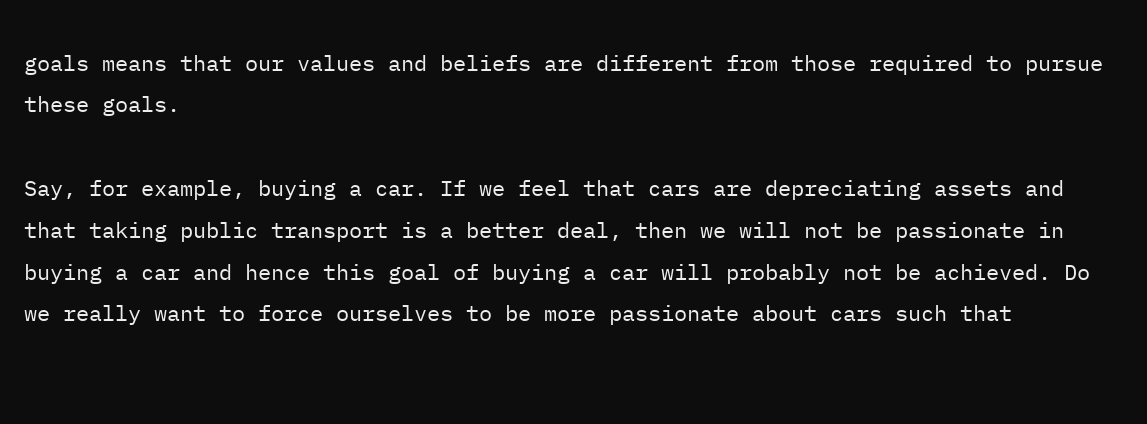goals means that our values and beliefs are different from those required to pursue these goals.

Say, for example, buying a car. If we feel that cars are depreciating assets and that taking public transport is a better deal, then we will not be passionate in buying a car and hence this goal of buying a car will probably not be achieved. Do we really want to force ourselves to be more passionate about cars such that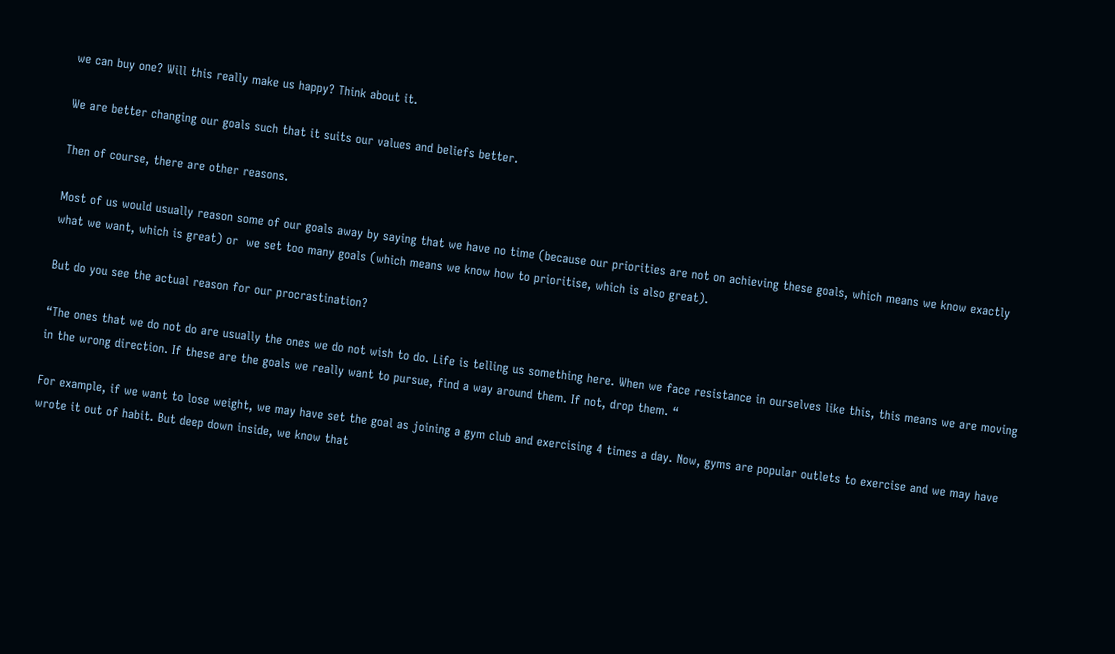we can buy one? Will this really make us happy? Think about it.

We are better changing our goals such that it suits our values and beliefs better.

Then of course, there are other reasons.

Most of us would usually reason some of our goals away by saying that we have no time (because our priorities are not on achieving these goals, which means we know exactly what we want, which is great) or  we set too many goals (which means we know how to prioritise, which is also great).

But do you see the actual reason for our procrastination?

“The ones that we do not do are usually the ones we do not wish to do. Life is telling us something here. When we face resistance in ourselves like this, this means we are moving in the wrong direction. If these are the goals we really want to pursue, find a way around them. If not, drop them. “

For example, if we want to lose weight, we may have set the goal as joining a gym club and exercising 4 times a day. Now, gyms are popular outlets to exercise and we may have wrote it out of habit. But deep down inside, we know that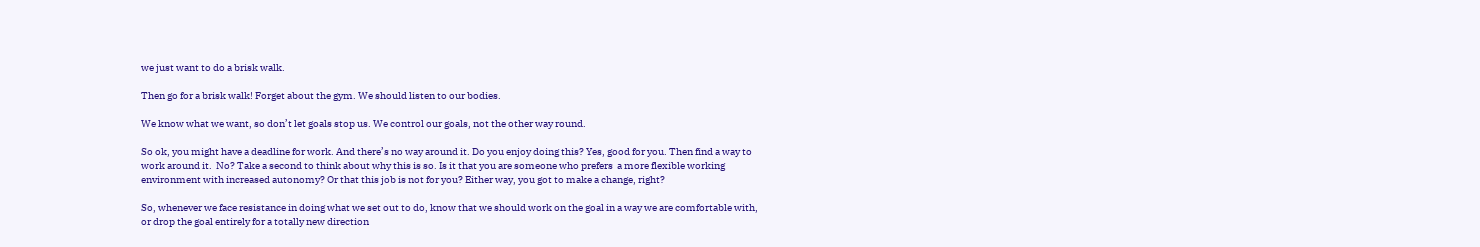we just want to do a brisk walk.

Then go for a brisk walk! Forget about the gym. We should listen to our bodies.

We know what we want, so don’t let goals stop us. We control our goals, not the other way round.

So ok, you might have a deadline for work. And there’s no way around it. Do you enjoy doing this? Yes, good for you. Then find a way to work around it.  No? Take a second to think about why this is so. Is it that you are someone who prefers  a more flexible working environment with increased autonomy? Or that this job is not for you? Either way, you got to make a change, right?

So, whenever we face resistance in doing what we set out to do, know that we should work on the goal in a way we are comfortable with, or drop the goal entirely for a totally new direction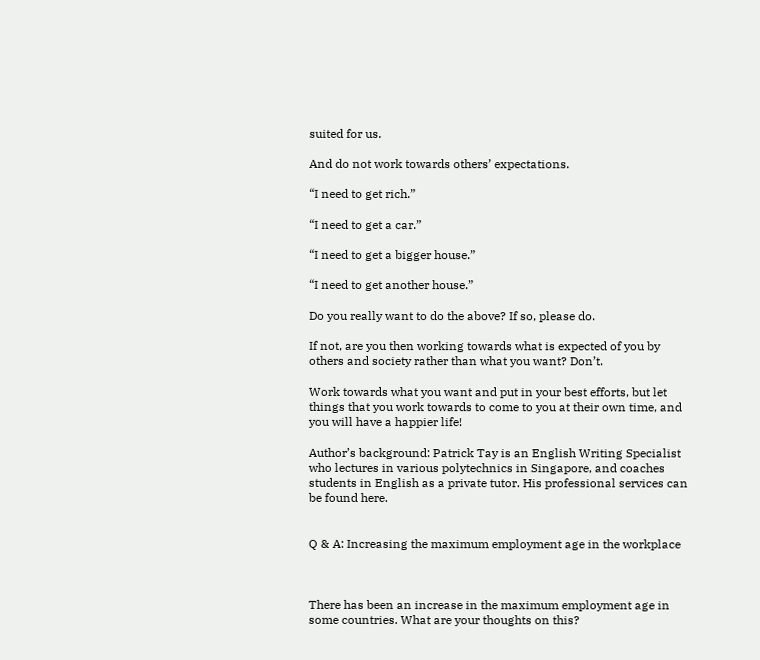suited for us.

And do not work towards others’ expectations.

“I need to get rich.”

“I need to get a car.”

“I need to get a bigger house.”

“I need to get another house.”

Do you really want to do the above? If so, please do.

If not, are you then working towards what is expected of you by others and society rather than what you want? Don’t.

Work towards what you want and put in your best efforts, but let things that you work towards to come to you at their own time, and you will have a happier life!

Author’s background: Patrick Tay is an English Writing Specialist who lectures in various polytechnics in Singapore, and coaches students in English as a private tutor. His professional services can be found here.


Q & A: Increasing the maximum employment age in the workplace



There has been an increase in the maximum employment age in some countries. What are your thoughts on this?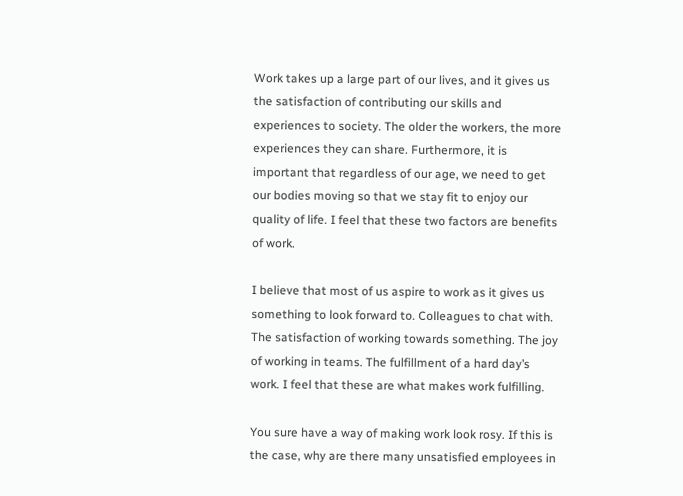Work takes up a large part of our lives, and it gives us the satisfaction of contributing our skills and experiences to society. The older the workers, the more experiences they can share. Furthermore, it is important that regardless of our age, we need to get our bodies moving so that we stay fit to enjoy our quality of life. I feel that these two factors are benefits of work.

I believe that most of us aspire to work as it gives us something to look forward to. Colleagues to chat with. The satisfaction of working towards something. The joy of working in teams. The fulfillment of a hard day’s work. I feel that these are what makes work fulfilling.

You sure have a way of making work look rosy. If this is the case, why are there many unsatisfied employees in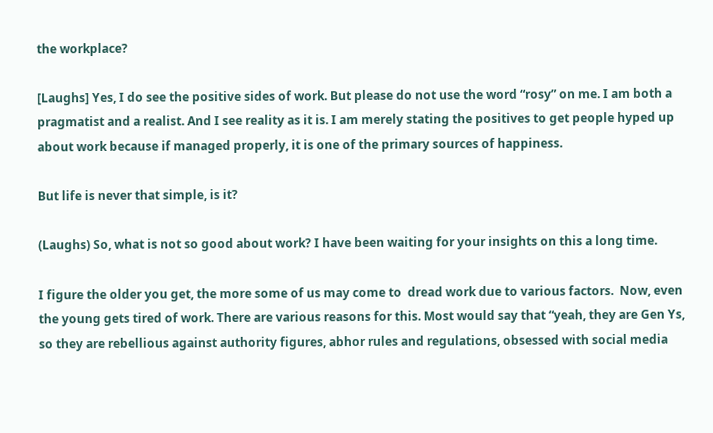the workplace?

[Laughs] Yes, I do see the positive sides of work. But please do not use the word “rosy” on me. I am both a pragmatist and a realist. And I see reality as it is. I am merely stating the positives to get people hyped up about work because if managed properly, it is one of the primary sources of happiness.

But life is never that simple, is it?

(Laughs) So, what is not so good about work? I have been waiting for your insights on this a long time.

I figure the older you get, the more some of us may come to  dread work due to various factors.  Now, even the young gets tired of work. There are various reasons for this. Most would say that “yeah, they are Gen Ys, so they are rebellious against authority figures, abhor rules and regulations, obsessed with social media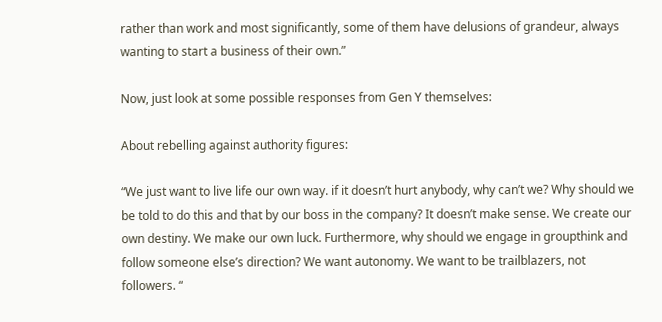rather than work and most significantly, some of them have delusions of grandeur, always wanting to start a business of their own.”

Now, just look at some possible responses from Gen Y themselves:

About rebelling against authority figures:

“We just want to live life our own way. if it doesn’t hurt anybody, why can’t we? Why should we be told to do this and that by our boss in the company? It doesn’t make sense. We create our own destiny. We make our own luck. Furthermore, why should we engage in groupthink and follow someone else’s direction? We want autonomy. We want to be trailblazers, not followers. “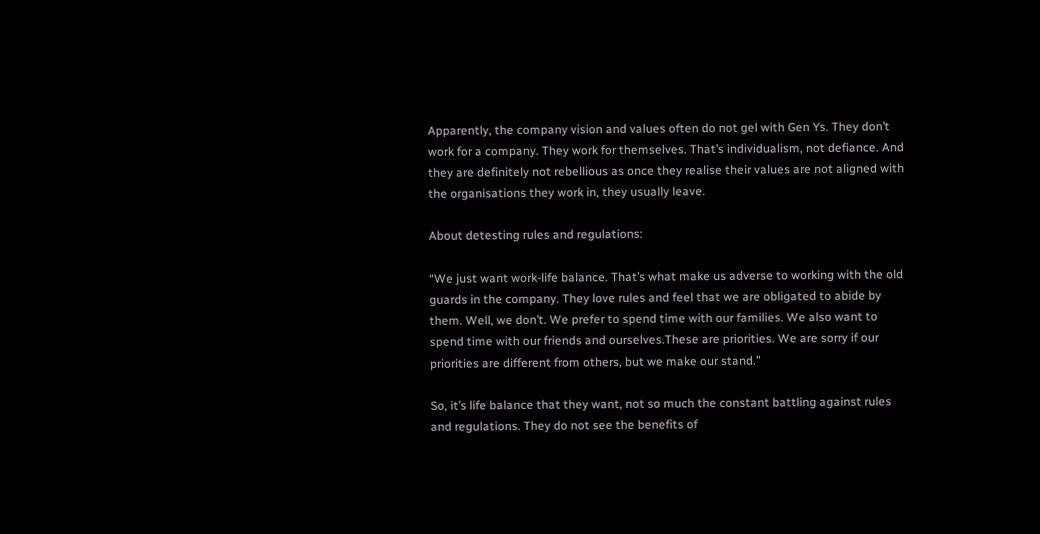Apparently, the company vision and values often do not gel with Gen Ys. They don’t work for a company. They work for themselves. That’s individualism, not defiance. And they are definitely not rebellious as once they realise their values are not aligned with the organisations they work in, they usually leave.

About detesting rules and regulations:

“We just want work-life balance. That’s what make us adverse to working with the old guards in the company. They love rules and feel that we are obligated to abide by them. Well, we don’t. We prefer to spend time with our families. We also want to spend time with our friends and ourselves.These are priorities. We are sorry if our priorities are different from others, but we make our stand.”

So, it’s life balance that they want, not so much the constant battling against rules and regulations. They do not see the benefits of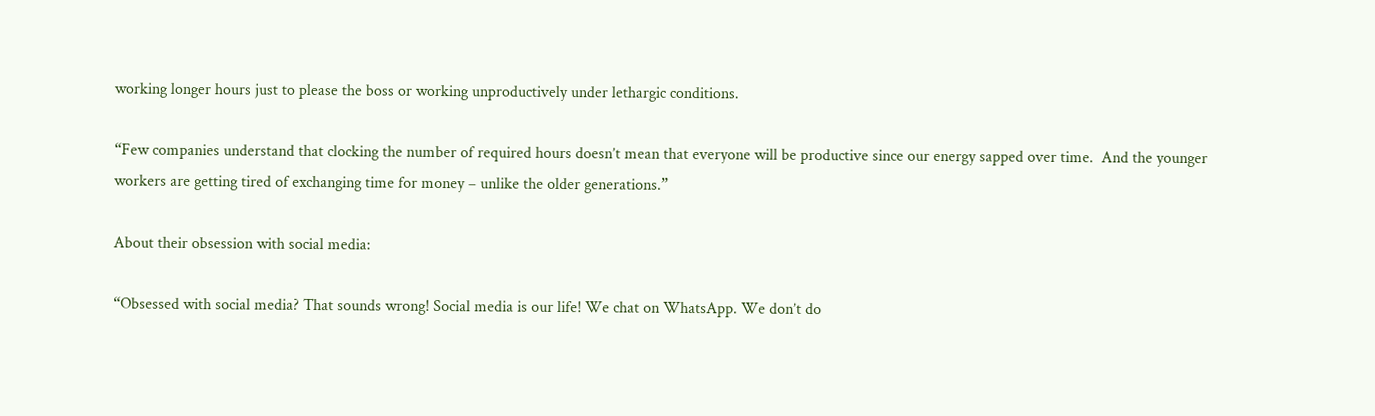working longer hours just to please the boss or working unproductively under lethargic conditions.

“Few companies understand that clocking the number of required hours doesn’t mean that everyone will be productive since our energy sapped over time.  And the younger workers are getting tired of exchanging time for money – unlike the older generations.”

About their obsession with social media:

“Obsessed with social media? That sounds wrong! Social media is our life! We chat on WhatsApp. We don’t do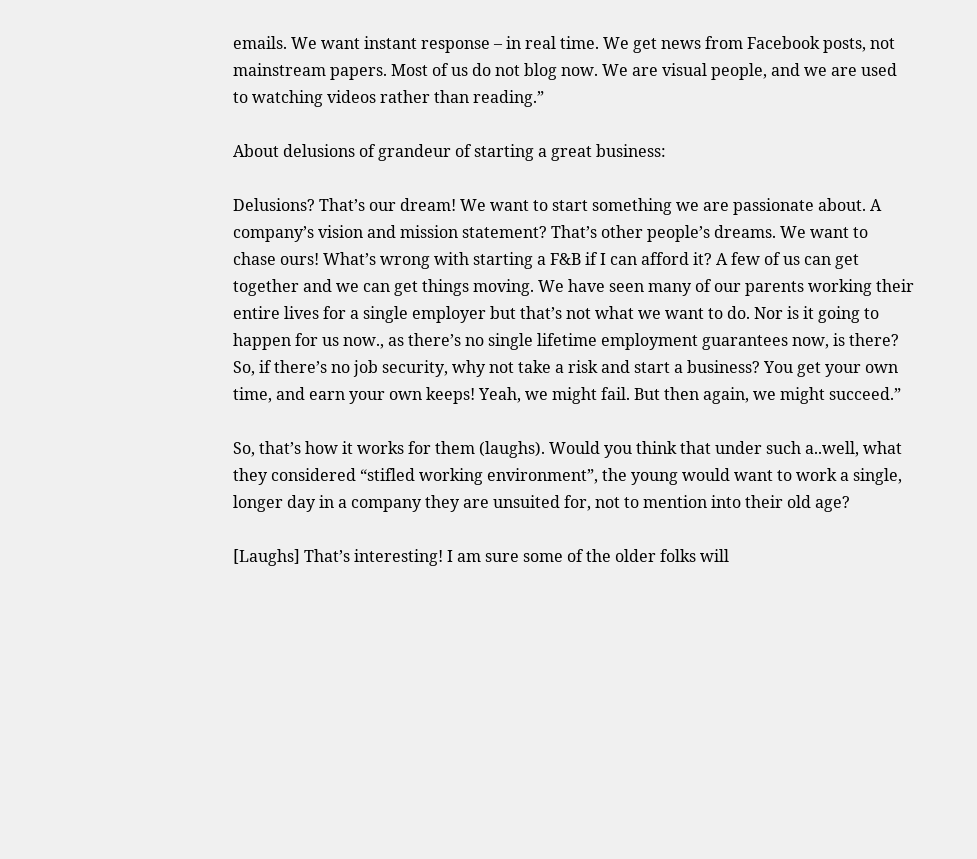emails. We want instant response – in real time. We get news from Facebook posts, not mainstream papers. Most of us do not blog now. We are visual people, and we are used to watching videos rather than reading.”

About delusions of grandeur of starting a great business:

Delusions? That’s our dream! We want to start something we are passionate about. A company’s vision and mission statement? That’s other people’s dreams. We want to chase ours! What’s wrong with starting a F&B if I can afford it? A few of us can get together and we can get things moving. We have seen many of our parents working their entire lives for a single employer but that’s not what we want to do. Nor is it going to happen for us now., as there’s no single lifetime employment guarantees now, is there? So, if there’s no job security, why not take a risk and start a business? You get your own time, and earn your own keeps! Yeah, we might fail. But then again, we might succeed.”

So, that’s how it works for them (laughs). Would you think that under such a..well, what they considered “stifled working environment”, the young would want to work a single, longer day in a company they are unsuited for, not to mention into their old age?

[Laughs] That’s interesting! I am sure some of the older folks will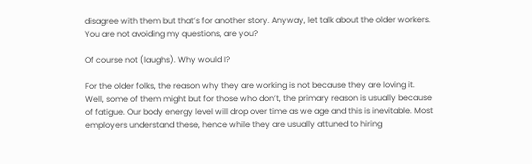disagree with them but that’s for another story. Anyway, let talk about the older workers. You are not avoiding my questions, are you?

Of course not (laughs). Why would I?

For the older folks, the reason why they are working is not because they are loving it. Well, some of them might but for those who don’t, the primary reason is usually because of fatigue. Our body energy level will drop over time as we age and this is inevitable. Most employers understand these, hence while they are usually attuned to hiring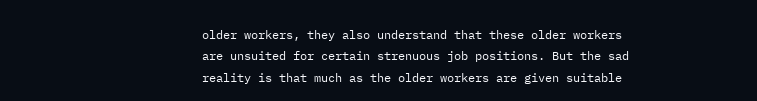older workers, they also understand that these older workers are unsuited for certain strenuous job positions. But the sad reality is that much as the older workers are given suitable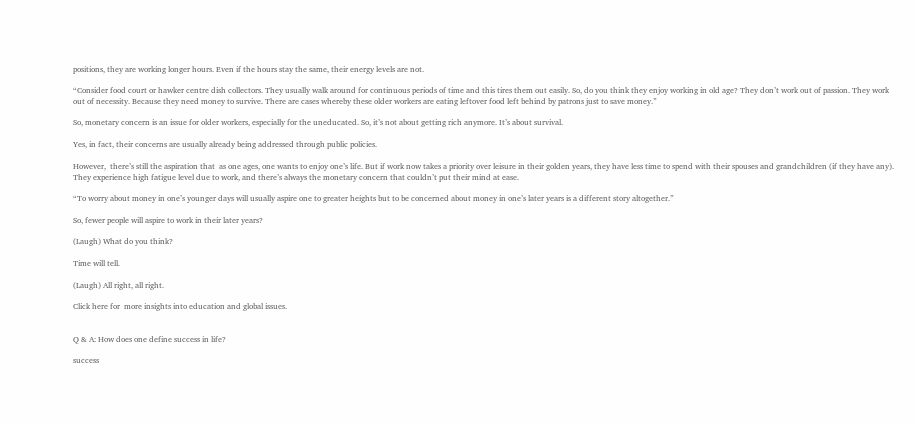positions, they are working longer hours. Even if the hours stay the same, their energy levels are not.

“Consider food court or hawker centre dish collectors. They usually walk around for continuous periods of time and this tires them out easily. So, do you think they enjoy working in old age? They don’t work out of passion. They work out of necessity. Because they need money to survive. There are cases whereby these older workers are eating leftover food left behind by patrons just to save money.”

So, monetary concern is an issue for older workers, especially for the uneducated. So, it’s not about getting rich anymore. It’s about survival.

Yes, in fact, their concerns are usually already being addressed through public policies.

However,  there’s still the aspiration that  as one ages, one wants to enjoy one’s life. But if work now takes a priority over leisure in their golden years, they have less time to spend with their spouses and grandchildren (if they have any). They experience high fatigue level due to work, and there’s always the monetary concern that couldn’t put their mind at ease.

“To worry about money in one’s younger days will usually aspire one to greater heights but to be concerned about money in one’s later years is a different story altogether.”

So, fewer people will aspire to work in their later years?

(Laugh) What do you think?

Time will tell.

(Laugh) All right, all right.

Click here for  more insights into education and global issues.


Q & A: How does one define success in life?

success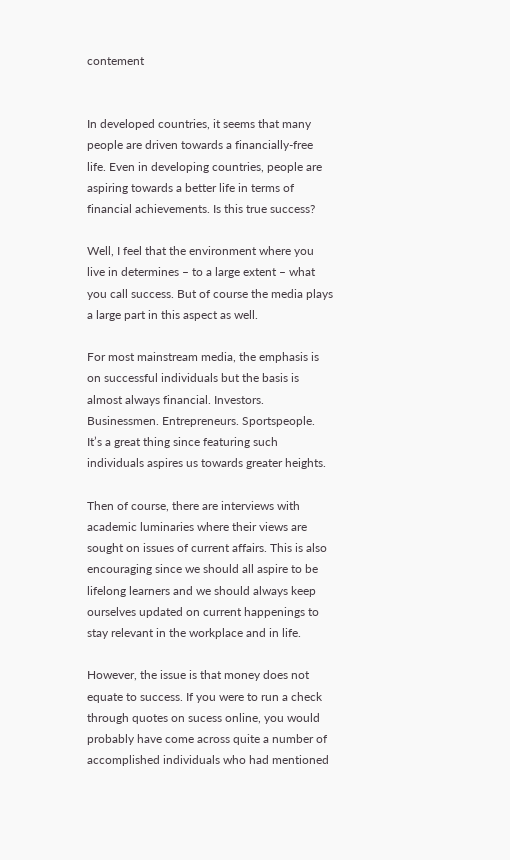contement


In developed countries, it seems that many people are driven towards a financially-free life. Even in developing countries, people are aspiring towards a better life in terms of financial achievements. Is this true success?

Well, I feel that the environment where you live in determines – to a large extent – what you call success. But of course the media plays a large part in this aspect as well.

For most mainstream media, the emphasis is on successful individuals but the basis is almost always financial. Investors. Businessmen. Entrepreneurs. Sportspeople.  It’s a great thing since featuring such individuals aspires us towards greater heights.

Then of course, there are interviews with academic luminaries where their views are sought on issues of current affairs. This is also encouraging since we should all aspire to be lifelong learners and we should always keep ourselves updated on current happenings to stay relevant in the workplace and in life.

However, the issue is that money does not equate to success. If you were to run a check through quotes on sucess online, you would probably have come across quite a number of accomplished individuals who had mentioned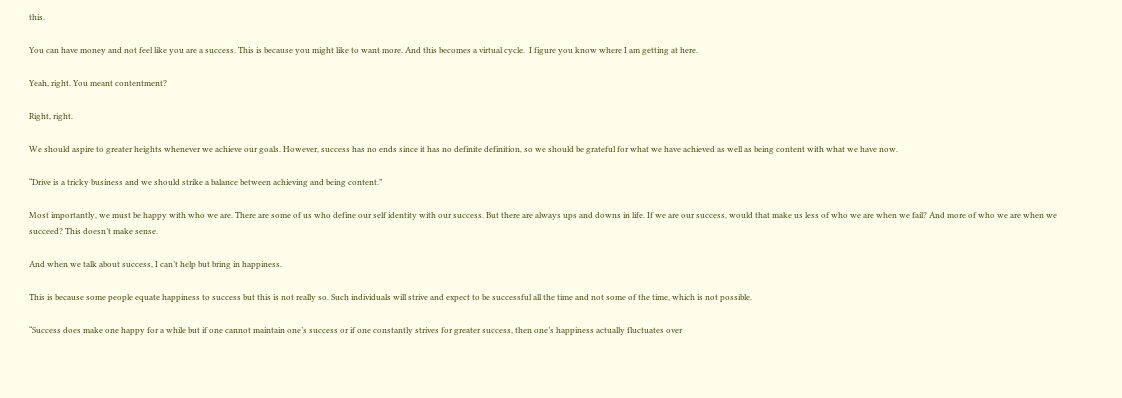this.

You can have money and not feel like you are a success. This is because you might like to want more. And this becomes a virtual cycle.  I figure you know where I am getting at here.

Yeah, right. You meant contentment?

Right, right.

We should aspire to greater heights whenever we achieve our goals. However, success has no ends since it has no definite definition, so we should be grateful for what we have achieved as well as being content with what we have now.

“Drive is a tricky business and we should strike a balance between achieving and being content.”

Most importantly, we must be happy with who we are. There are some of us who define our self identity with our success. But there are always ups and downs in life. If we are our success, would that make us less of who we are when we fail? And more of who we are when we succeed? This doesn’t make sense.

And when we talk about success, I can’t help but bring in happiness.

This is because some people equate happiness to success but this is not really so. Such individuals will strive and expect to be successful all the time and not some of the time, which is not possible.

“Success does make one happy for a while but if one cannot maintain one’s success or if one constantly strives for greater success, then one’s happiness actually fluctuates over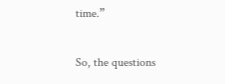time.”

So, the questions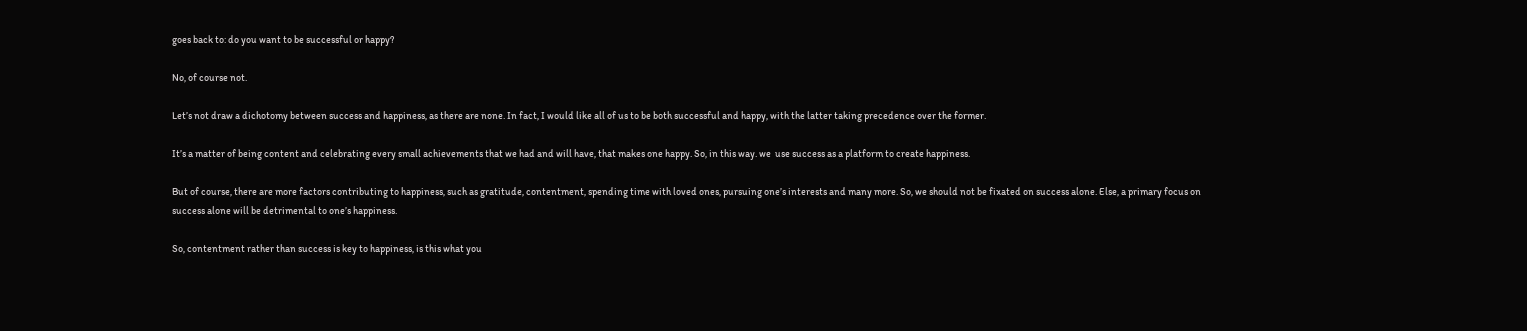goes back to: do you want to be successful or happy?

No, of course not.

Let’s not draw a dichotomy between success and happiness, as there are none. In fact, I would like all of us to be both successful and happy, with the latter taking precedence over the former.

It’s a matter of being content and celebrating every small achievements that we had and will have, that makes one happy. So, in this way. we  use success as a platform to create happiness.

But of course, there are more factors contributing to happiness, such as gratitude, contentment, spending time with loved ones, pursuing one’s interests and many more. So, we should not be fixated on success alone. Else, a primary focus on success alone will be detrimental to one’s happiness.

So, contentment rather than success is key to happiness, is this what you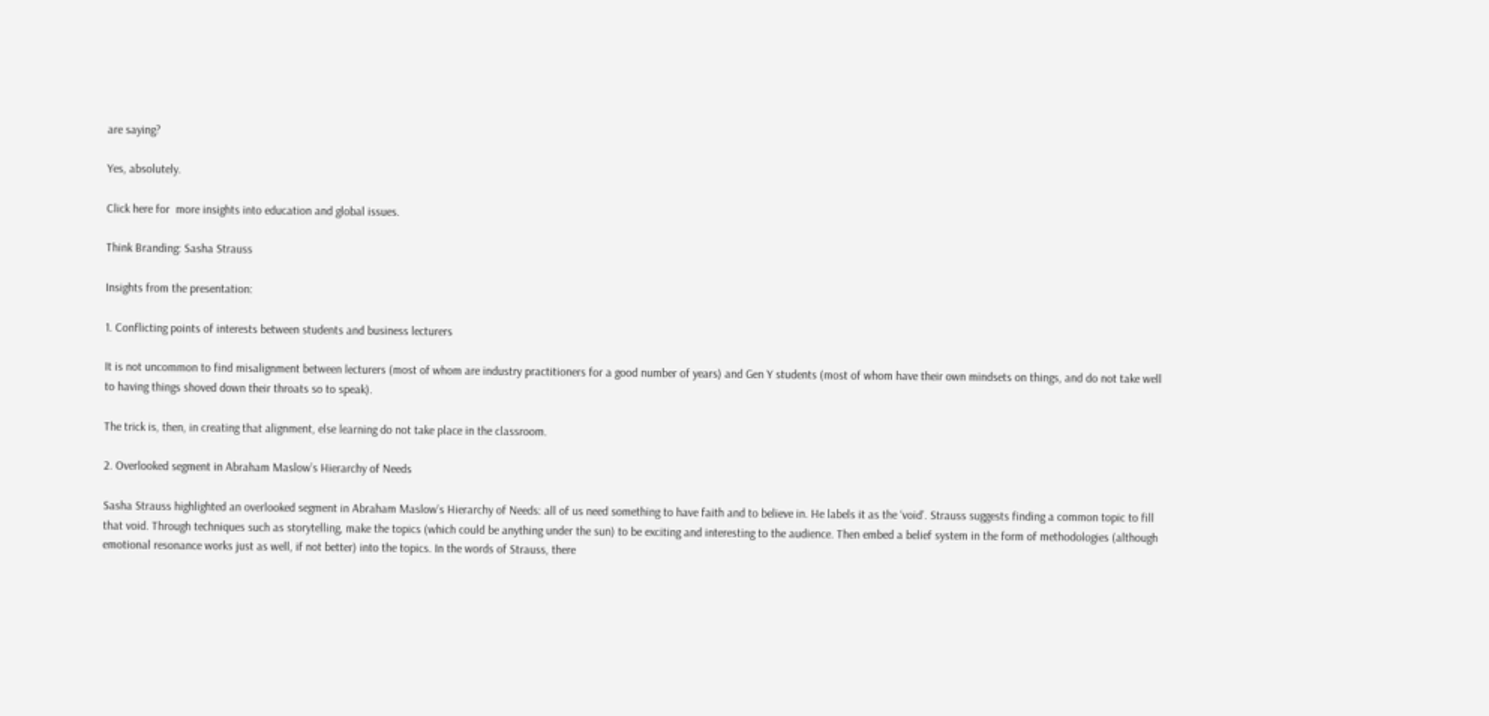are saying?

Yes, absolutely.

Click here for  more insights into education and global issues.

Think Branding: Sasha Strauss

Insights from the presentation:

1. Conflicting points of interests between students and business lecturers

It is not uncommon to find misalignment between lecturers (most of whom are industry practitioners for a good number of years) and Gen Y students (most of whom have their own mindsets on things, and do not take well to having things shoved down their throats so to speak).

The trick is, then, in creating that alignment, else learning do not take place in the classroom.

2. Overlooked segment in Abraham Maslow’s Hierarchy of Needs

Sasha Strauss highlighted an overlooked segment in Abraham Maslow’s Hierarchy of Needs: all of us need something to have faith and to believe in. He labels it as the ‘void’. Strauss suggests finding a common topic to fill that void. Through techniques such as storytelling, make the topics (which could be anything under the sun) to be exciting and interesting to the audience. Then embed a belief system in the form of methodologies (although emotional resonance works just as well, if not better) into the topics. In the words of Strauss, there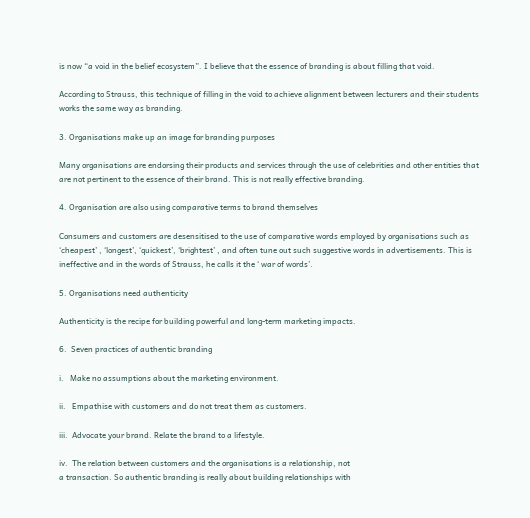is now “a void in the belief ecosystem”. I believe that the essence of branding is about filling that void.

According to Strauss, this technique of filling in the void to achieve alignment between lecturers and their students works the same way as branding.

3. Organisations make up an image for branding purposes

Many organisations are endorsing their products and services through the use of celebrities and other entities that are not pertinent to the essence of their brand. This is not really effective branding.

4. Organisation are also using comparative terms to brand themselves

Consumers and customers are desensitised to the use of comparative words employed by organisations such as ‘cheapest’ , ‘longest’, ‘quickest’, ‘brightest’ , and often tune out such suggestive words in advertisements. This is ineffective and in the words of Strauss, he calls it the ‘ war of words’.

5. Organisations need authenticity

Authenticity is the recipe for building powerful and long-term marketing impacts.

6.  Seven practices of authentic branding

i.   Make no assumptions about the marketing environment.

ii.   Empathise with customers and do not treat them as customers.

iii.  Advocate your brand. Relate the brand to a lifestyle.

iv.  The relation between customers and the organisations is a relationship, not
a transaction. So authentic branding is really about building relationships with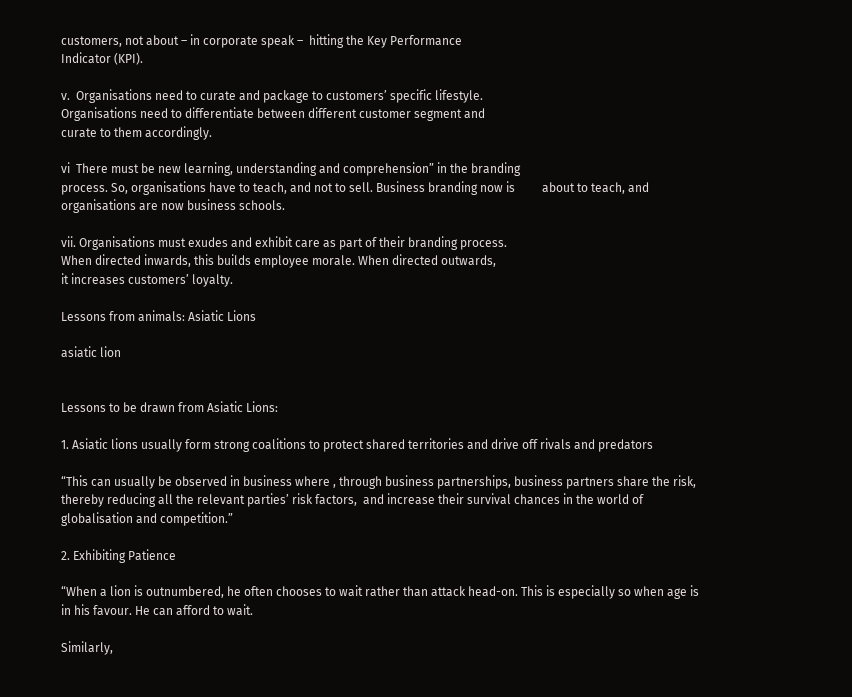customers, not about – in corporate speak –  hitting the Key Performance
Indicator (KPI).

v.  Organisations need to curate and package to customers’ specific lifestyle.
Organisations need to differentiate between different customer segment and
curate to them accordingly.

vi  There must be new learning, understanding and comprehension” in the branding
process. So, organisations have to teach, and not to sell. Business branding now is         about to teach, and organisations are now business schools.

vii. Organisations must exudes and exhibit care as part of their branding process.
When directed inwards, this builds employee morale. When directed outwards,
it increases customers’ loyalty.

Lessons from animals: Asiatic Lions

asiatic lion


Lessons to be drawn from Asiatic Lions:

1. Asiatic lions usually form strong coalitions to protect shared territories and drive off rivals and predators

“This can usually be observed in business where , through business partnerships, business partners share the risk, thereby reducing all the relevant parties’ risk factors,  and increase their survival chances in the world of globalisation and competition.”

2. Exhibiting Patience

“When a lion is outnumbered, he often chooses to wait rather than attack head-on. This is especially so when age is in his favour. He can afford to wait.

Similarly,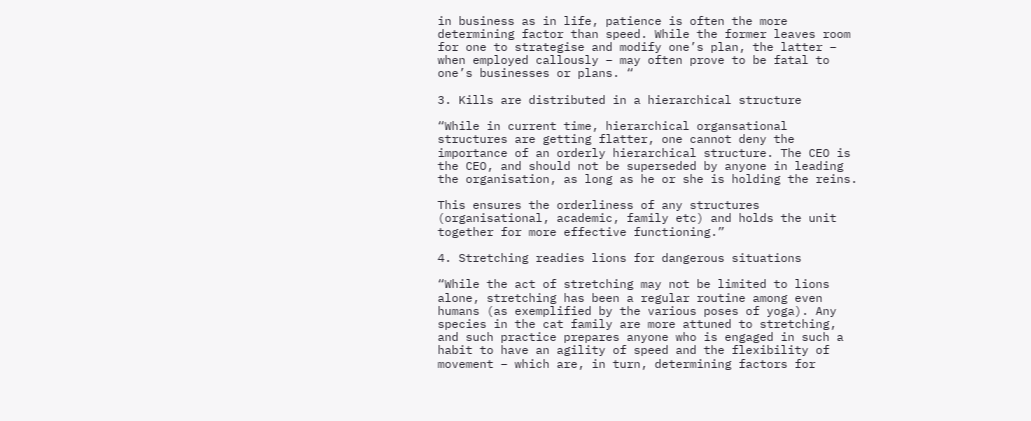in business as in life, patience is often the more determining factor than speed. While the former leaves room for one to strategise and modify one’s plan, the latter – when employed callously – may often prove to be fatal to one’s businesses or plans. “

3. Kills are distributed in a hierarchical structure

“While in current time, hierarchical organsational structures are getting flatter, one cannot deny the importance of an orderly hierarchical structure. The CEO is the CEO, and should not be superseded by anyone in leading the organisation, as long as he or she is holding the reins.

This ensures the orderliness of any structures (organisational, academic, family etc) and holds the unit together for more effective functioning.”

4. Stretching readies lions for dangerous situations

“While the act of stretching may not be limited to lions alone, stretching has been a regular routine among even humans (as exemplified by the various poses of yoga). Any species in the cat family are more attuned to stretching, and such practice prepares anyone who is engaged in such a habit to have an agility of speed and the flexibility of movement – which are, in turn, determining factors for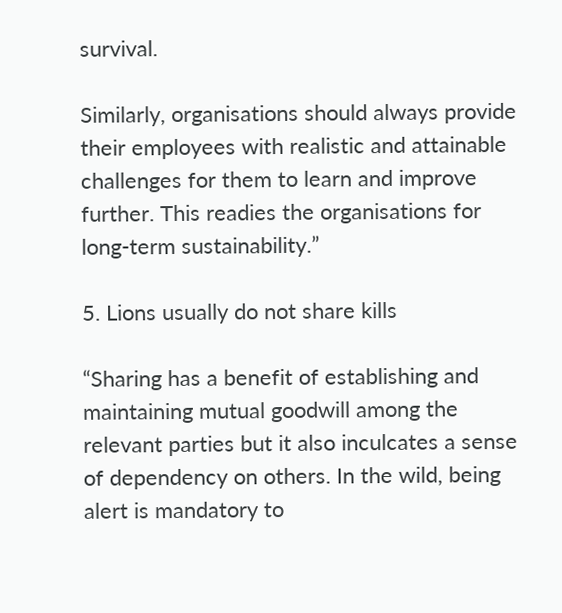survival.

Similarly, organisations should always provide their employees with realistic and attainable challenges for them to learn and improve further. This readies the organisations for long-term sustainability.”

5. Lions usually do not share kills

“Sharing has a benefit of establishing and maintaining mutual goodwill among the relevant parties but it also inculcates a sense of dependency on others. In the wild, being alert is mandatory to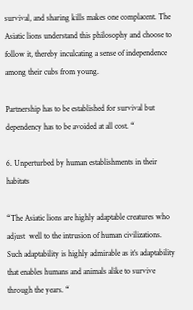survival, and sharing kills makes one complacent. The Asiatic lions understand this philosophy and choose to follow it, thereby inculcating a sense of independence among their cubs from young.

Partnership has to be established for survival but dependency has to be avoided at all cost. “

6. Unperturbed by human establishments in their habitats

“The Asiatic lions are highly adaptable creatures who adjust  well to the intrusion of human civilizations. Such adaptability is highly admirable as it’s adaptability that enables humans and animals alike to survive through the years. “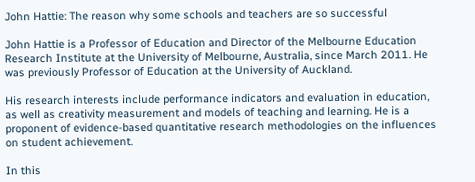John Hattie: The reason why some schools and teachers are so successful

John Hattie is a Professor of Education and Director of the Melbourne Education Research Institute at the University of Melbourne, Australia, since March 2011. He was previously Professor of Education at the University of Auckland.

His research interests include performance indicators and evaluation in education, as well as creativity measurement and models of teaching and learning. He is a proponent of evidence-based quantitative research methodologies on the influences on student achievement.

In this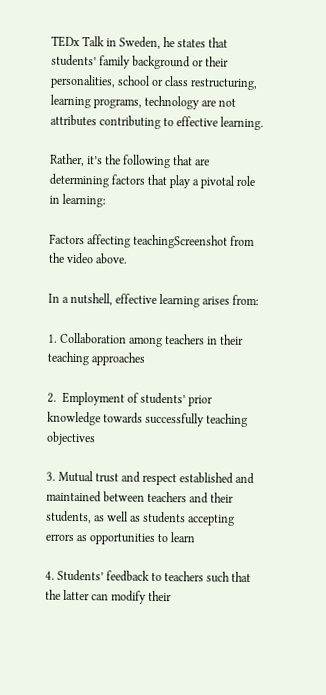TEDx Talk in Sweden, he states that students’ family background or their personalities, school or class restructuring, learning programs, technology are not attributes contributing to effective learning.

Rather, it’s the following that are determining factors that play a pivotal role in learning:

Factors affecting teachingScreenshot from the video above.

In a nutshell, effective learning arises from:

1. Collaboration among teachers in their teaching approaches

2.  Employment of students’ prior knowledge towards successfully teaching objectives

3. Mutual trust and respect established and maintained between teachers and their students, as well as students accepting errors as opportunities to learn

4. Students’ feedback to teachers such that the latter can modify their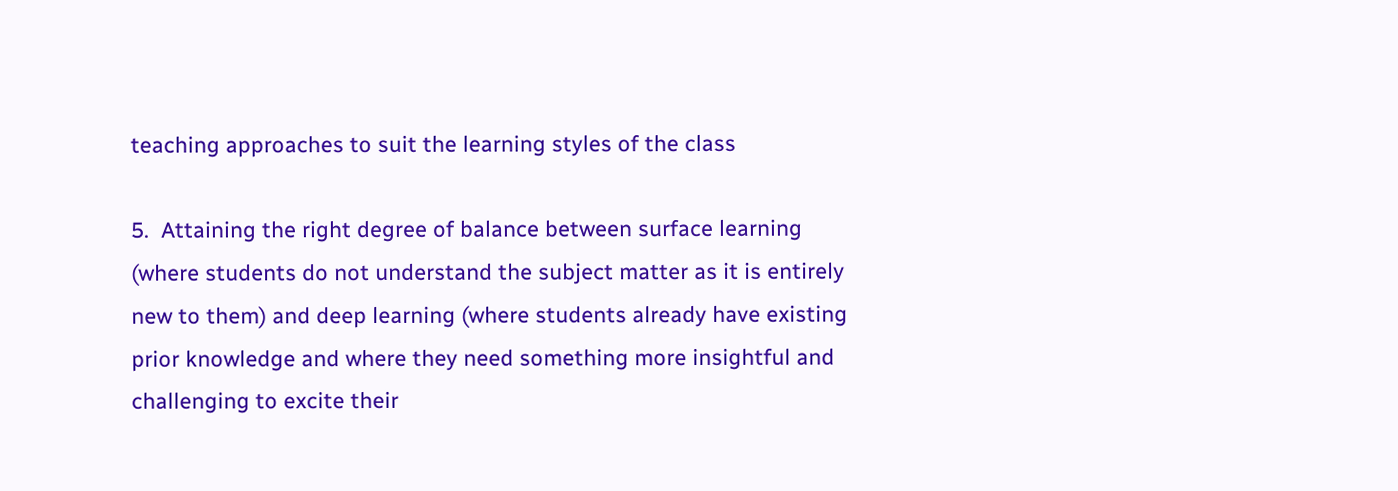teaching approaches to suit the learning styles of the class

5.  Attaining the right degree of balance between surface learning (where students do not understand the subject matter as it is entirely new to them) and deep learning (where students already have existing prior knowledge and where they need something more insightful and challenging to excite their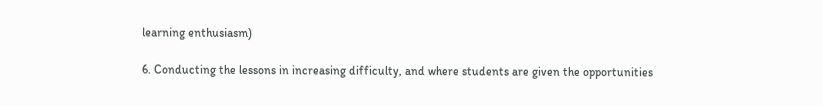learning enthusiasm)

6. Conducting the lessons in increasing difficulty, and where students are given the opportunities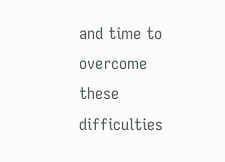and time to overcome these difficulties